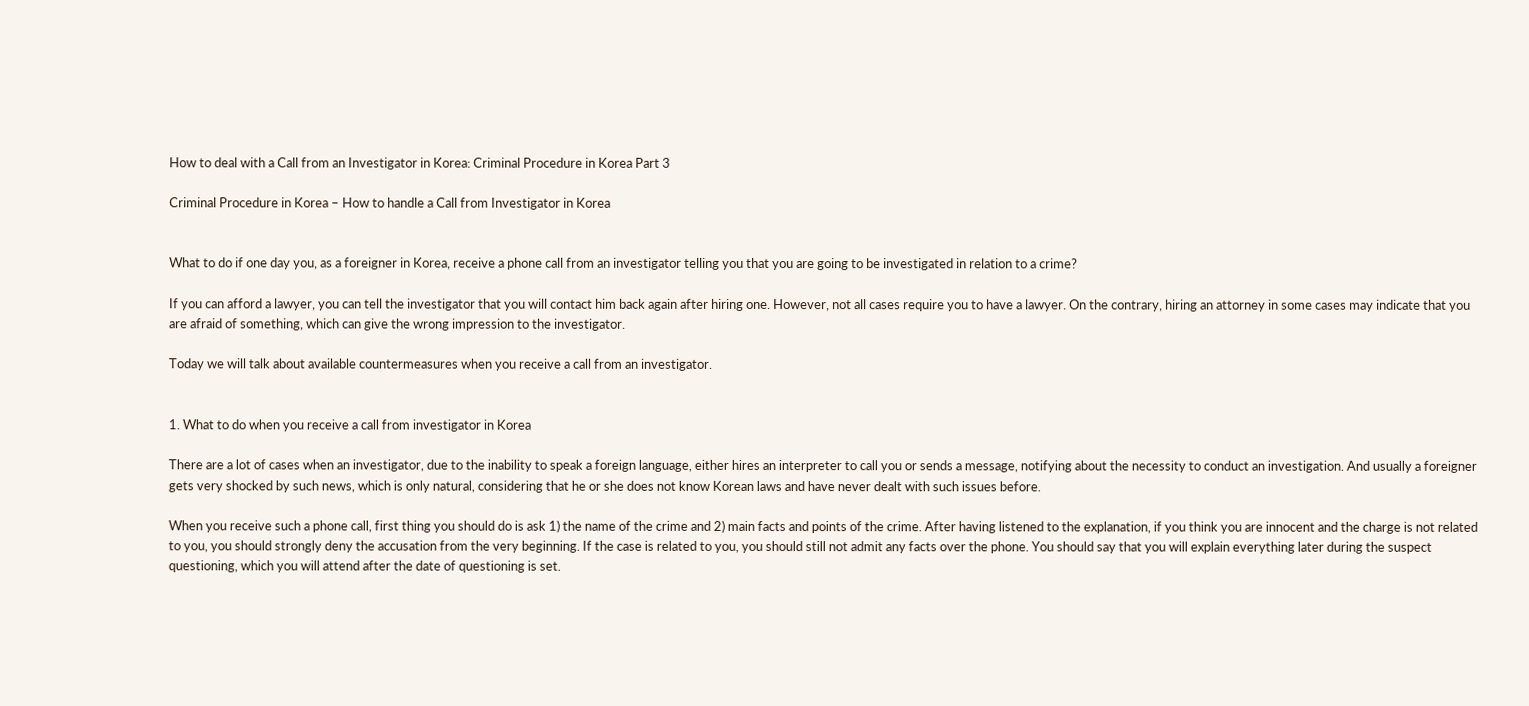How to deal with a Call from an Investigator in Korea: Criminal Procedure in Korea Part 3

Criminal Procedure in Korea – How to handle a Call from Investigator in Korea


What to do if one day you, as a foreigner in Korea, receive a phone call from an investigator telling you that you are going to be investigated in relation to a crime?

If you can afford a lawyer, you can tell the investigator that you will contact him back again after hiring one. However, not all cases require you to have a lawyer. On the contrary, hiring an attorney in some cases may indicate that you are afraid of something, which can give the wrong impression to the investigator.

Today we will talk about available countermeasures when you receive a call from an investigator.


1. What to do when you receive a call from investigator in Korea

There are a lot of cases when an investigator, due to the inability to speak a foreign language, either hires an interpreter to call you or sends a message, notifying about the necessity to conduct an investigation. And usually a foreigner gets very shocked by such news, which is only natural, considering that he or she does not know Korean laws and have never dealt with such issues before.

When you receive such a phone call, first thing you should do is ask 1) the name of the crime and 2) main facts and points of the crime. After having listened to the explanation, if you think you are innocent and the charge is not related to you, you should strongly deny the accusation from the very beginning. If the case is related to you, you should still not admit any facts over the phone. You should say that you will explain everything later during the suspect questioning, which you will attend after the date of questioning is set.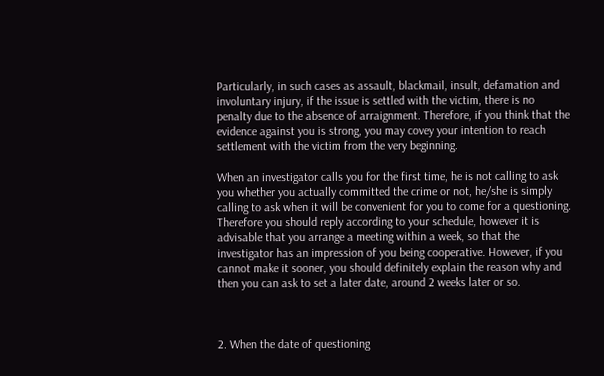Particularly, in such cases as assault, blackmail, insult, defamation and involuntary injury, if the issue is settled with the victim, there is no penalty due to the absence of arraignment. Therefore, if you think that the evidence against you is strong, you may covey your intention to reach settlement with the victim from the very beginning.

When an investigator calls you for the first time, he is not calling to ask you whether you actually committed the crime or not, he/she is simply calling to ask when it will be convenient for you to come for a questioning. Therefore you should reply according to your schedule, however it is advisable that you arrange a meeting within a week, so that the investigator has an impression of you being cooperative. However, if you cannot make it sooner, you should definitely explain the reason why and then you can ask to set a later date, around 2 weeks later or so.



2. When the date of questioning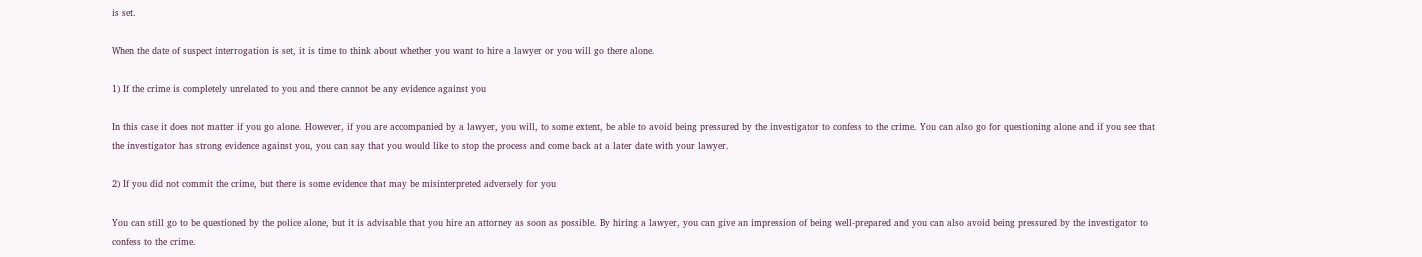is set.

When the date of suspect interrogation is set, it is time to think about whether you want to hire a lawyer or you will go there alone.

1) If the crime is completely unrelated to you and there cannot be any evidence against you

In this case it does not matter if you go alone. However, if you are accompanied by a lawyer, you will, to some extent, be able to avoid being pressured by the investigator to confess to the crime. You can also go for questioning alone and if you see that the investigator has strong evidence against you, you can say that you would like to stop the process and come back at a later date with your lawyer.

2) If you did not commit the crime, but there is some evidence that may be misinterpreted adversely for you

You can still go to be questioned by the police alone, but it is advisable that you hire an attorney as soon as possible. By hiring a lawyer, you can give an impression of being well-prepared and you can also avoid being pressured by the investigator to confess to the crime.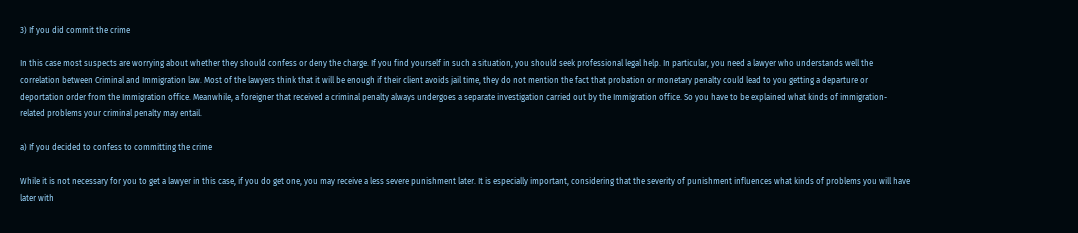3) If you did commit the crime

In this case most suspects are worrying about whether they should confess or deny the charge. If you find yourself in such a situation, you should seek professional legal help. In particular, you need a lawyer who understands well the correlation between Criminal and Immigration law. Most of the lawyers think that it will be enough if their client avoids jail time, they do not mention the fact that probation or monetary penalty could lead to you getting a departure or deportation order from the Immigration office. Meanwhile, a foreigner that received a criminal penalty always undergoes a separate investigation carried out by the Immigration office. So you have to be explained what kinds of immigration-related problems your criminal penalty may entail.

a) If you decided to confess to committing the crime

While it is not necessary for you to get a lawyer in this case, if you do get one, you may receive a less severe punishment later. It is especially important, considering that the severity of punishment influences what kinds of problems you will have later with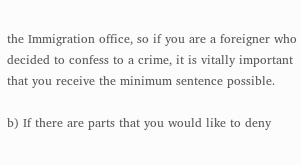the Immigration office, so if you are a foreigner who decided to confess to a crime, it is vitally important that you receive the minimum sentence possible.

b) If there are parts that you would like to deny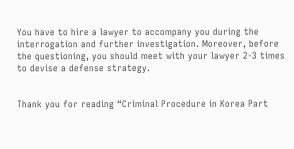You have to hire a lawyer to accompany you during the interrogation and further investigation. Moreover, before the questioning, you should meet with your lawyer 2-3 times to devise a defense strategy.


Thank you for reading “Criminal Procedure in Korea Part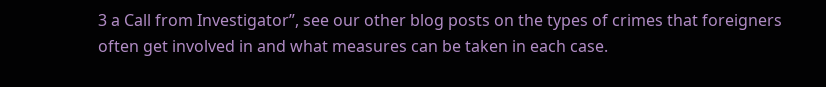3 a Call from Investigator”, see our other blog posts on the types of crimes that foreigners often get involved in and what measures can be taken in each case.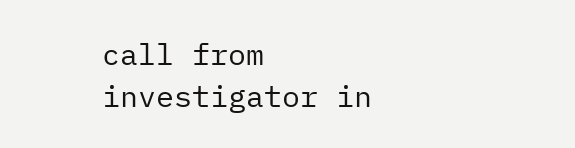call from investigator in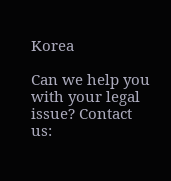Korea

Can we help you with your legal issue? Contact us: